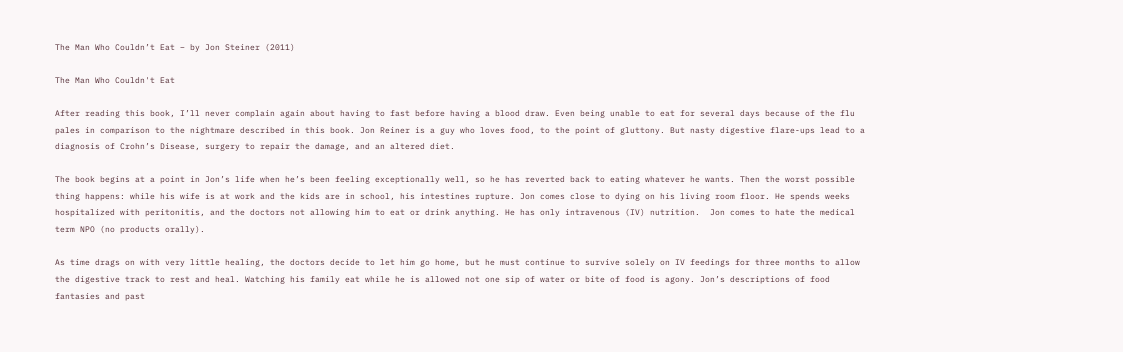The Man Who Couldn’t Eat – by Jon Steiner (2011)

The Man Who Couldn't Eat

After reading this book, I’ll never complain again about having to fast before having a blood draw. Even being unable to eat for several days because of the flu pales in comparison to the nightmare described in this book. Jon Reiner is a guy who loves food, to the point of gluttony. But nasty digestive flare-ups lead to a diagnosis of Crohn’s Disease, surgery to repair the damage, and an altered diet.

The book begins at a point in Jon’s life when he’s been feeling exceptionally well, so he has reverted back to eating whatever he wants. Then the worst possible thing happens: while his wife is at work and the kids are in school, his intestines rupture. Jon comes close to dying on his living room floor. He spends weeks hospitalized with peritonitis, and the doctors not allowing him to eat or drink anything. He has only intravenous (IV) nutrition.  Jon comes to hate the medical term NPO (no products orally).

As time drags on with very little healing, the doctors decide to let him go home, but he must continue to survive solely on IV feedings for three months to allow the digestive track to rest and heal. Watching his family eat while he is allowed not one sip of water or bite of food is agony. Jon’s descriptions of food fantasies and past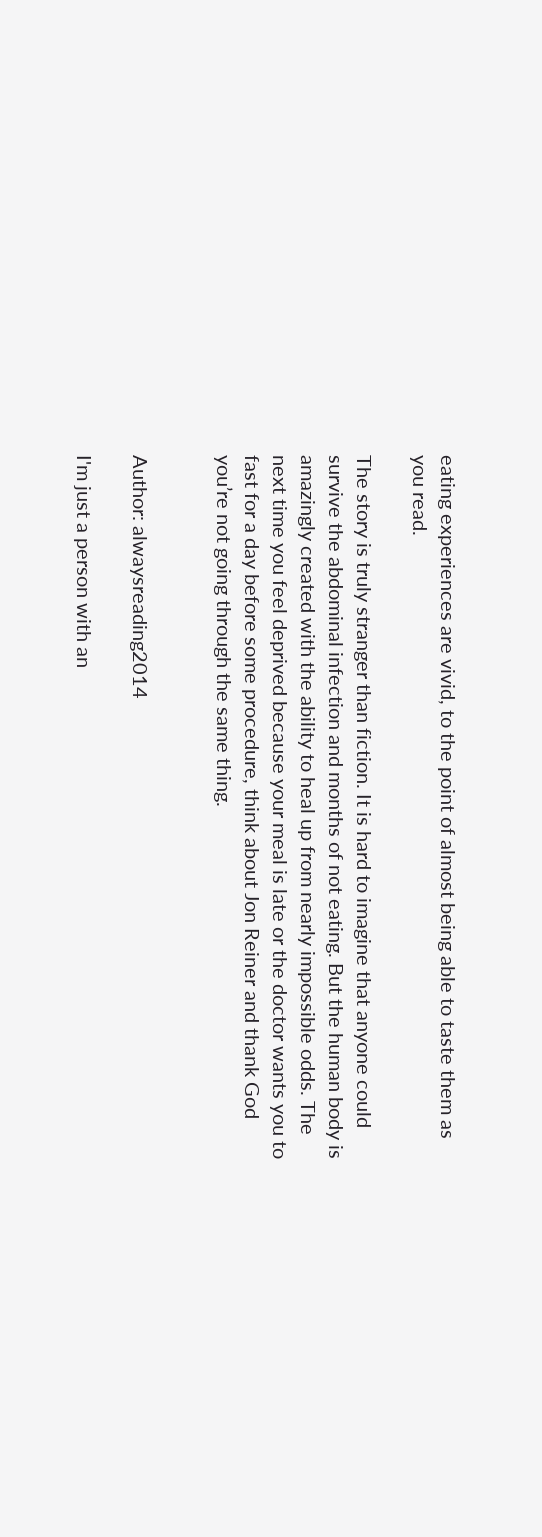eating experiences are vivid, to the point of almost being able to taste them as you read.

The story is truly stranger than fiction. It is hard to imagine that anyone could survive the abdominal infection and months of not eating. But the human body is amazingly created with the ability to heal up from nearly impossible odds. The next time you feel deprived because your meal is late or the doctor wants you to fast for a day before some procedure, think about Jon Reiner and thank God you’re not going through the same thing.


Author: alwaysreading2014

I'm just a person with an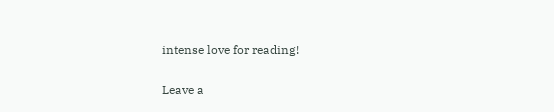intense love for reading!

Leave a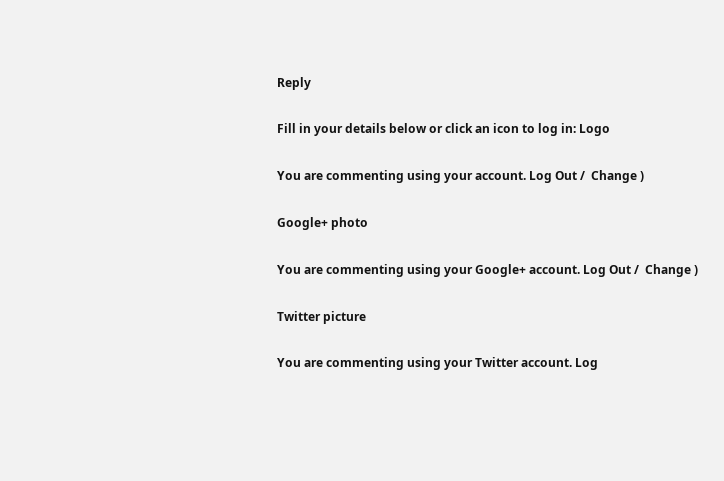Reply

Fill in your details below or click an icon to log in: Logo

You are commenting using your account. Log Out /  Change )

Google+ photo

You are commenting using your Google+ account. Log Out /  Change )

Twitter picture

You are commenting using your Twitter account. Log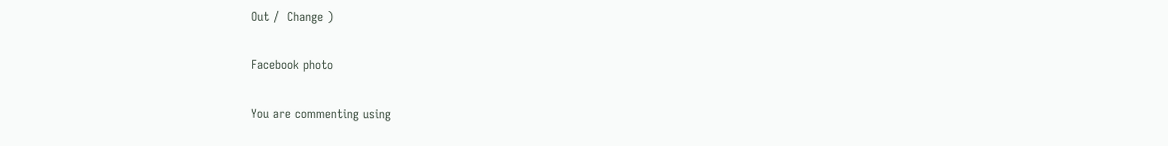Out /  Change )

Facebook photo

You are commenting using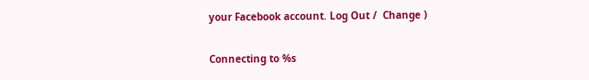your Facebook account. Log Out /  Change )


Connecting to %s